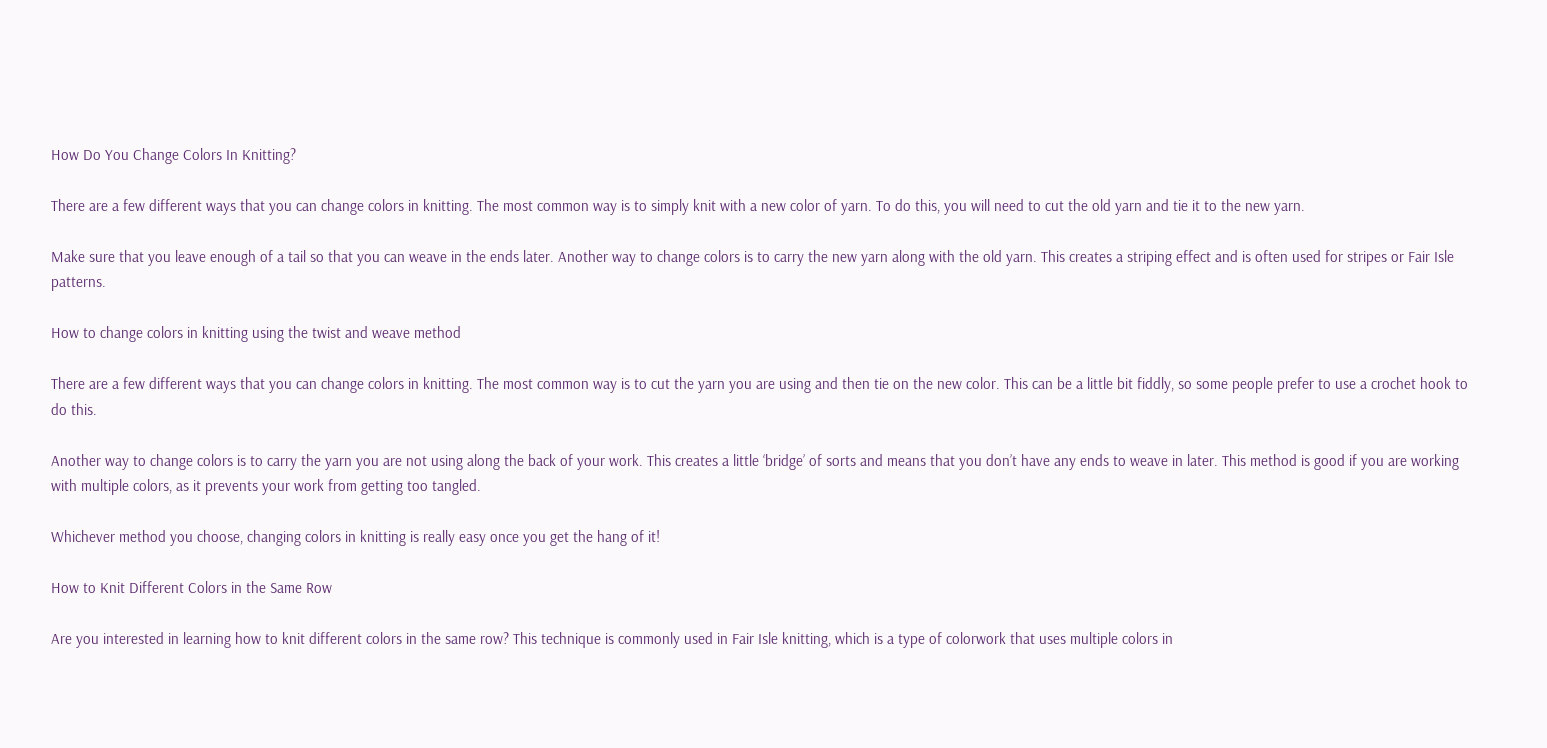How Do You Change Colors In Knitting?

There are a few different ways that you can change colors in knitting. The most common way is to simply knit with a new color of yarn. To do this, you will need to cut the old yarn and tie it to the new yarn.

Make sure that you leave enough of a tail so that you can weave in the ends later. Another way to change colors is to carry the new yarn along with the old yarn. This creates a striping effect and is often used for stripes or Fair Isle patterns.

How to change colors in knitting using the twist and weave method

There are a few different ways that you can change colors in knitting. The most common way is to cut the yarn you are using and then tie on the new color. This can be a little bit fiddly, so some people prefer to use a crochet hook to do this.

Another way to change colors is to carry the yarn you are not using along the back of your work. This creates a little ‘bridge’ of sorts and means that you don’t have any ends to weave in later. This method is good if you are working with multiple colors, as it prevents your work from getting too tangled.

Whichever method you choose, changing colors in knitting is really easy once you get the hang of it!

How to Knit Different Colors in the Same Row

Are you interested in learning how to knit different colors in the same row? This technique is commonly used in Fair Isle knitting, which is a type of colorwork that uses multiple colors in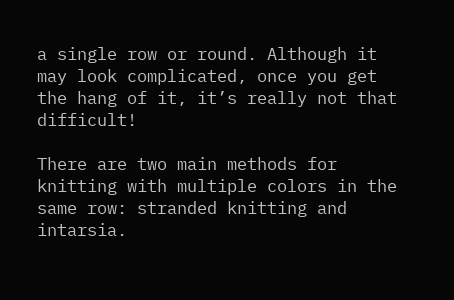a single row or round. Although it may look complicated, once you get the hang of it, it’s really not that difficult!

There are two main methods for knitting with multiple colors in the same row: stranded knitting and intarsia.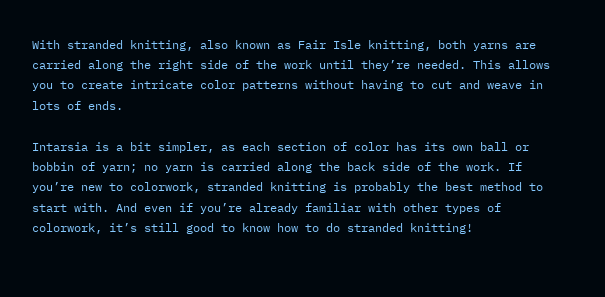With stranded knitting, also known as Fair Isle knitting, both yarns are carried along the right side of the work until they’re needed. This allows you to create intricate color patterns without having to cut and weave in lots of ends.

Intarsia is a bit simpler, as each section of color has its own ball or bobbin of yarn; no yarn is carried along the back side of the work. If you’re new to colorwork, stranded knitting is probably the best method to start with. And even if you’re already familiar with other types of colorwork, it’s still good to know how to do stranded knitting!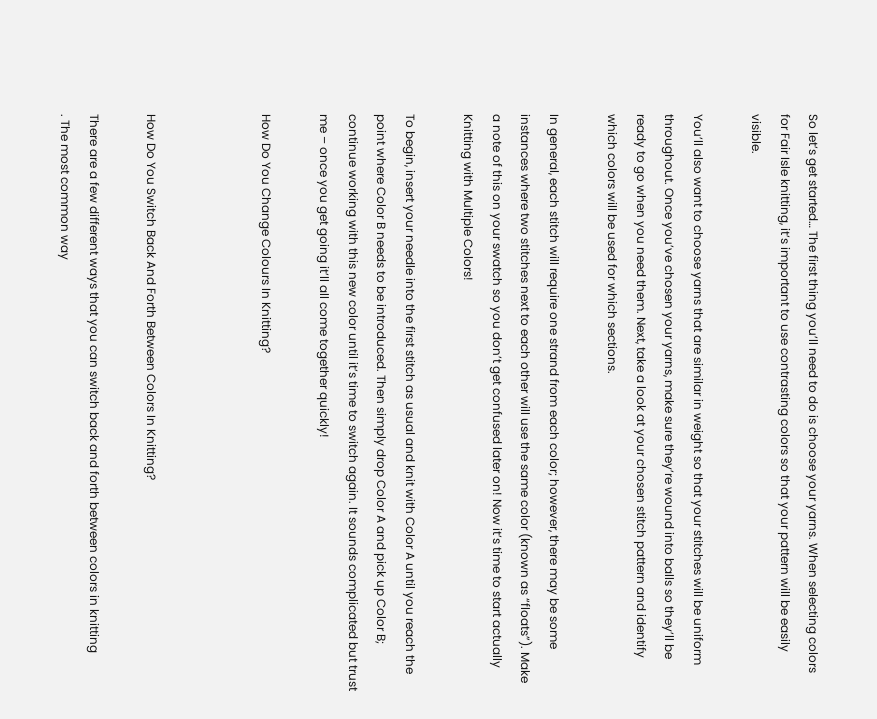So let’s get started… The first thing you’ll need to do is choose your yarns. When selecting colors for Fair Isle knitting, it’s important to use contrasting colors so that your pattern will be easily visible.

You’ll also want to choose yarns that are similar in weight so that your stitches will be uniform throughout. Once you’ve chosen your yarns, make sure they’re wound into balls so they’ll be ready to go when you need them. Next, take a look at your chosen stitch pattern and identify which colors will be used for which sections.

In general, each stitch will require one strand from each color; however, there may be some instances where two stitches next to each other will use the same color (known as “floats”). Make a note of this on your swatch so you don’t get confused later on! Now it’s time to start actually Knitting with Multiple Colors!

To begin, insert your needle into the first stitch as usual and knit with Color A until you reach the point where Color B needs to be introduced. Then simply drop Color A and pick up Color B; continue working with this new color until it’s time to switch again. It sounds complicated but trust me – once you get going it’ll all come together quickly!

How Do You Change Colours In Knitting?



How Do You Switch Back And Forth Between Colors In Knitting?

There are a few different ways that you can switch back and forth between colors in knitting
. The most common way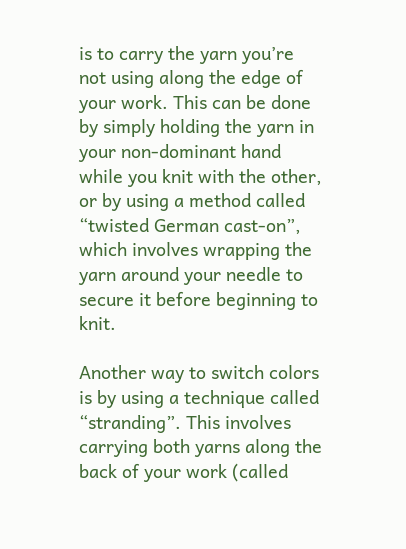is to carry the yarn you’re not using along the edge of your work. This can be done by simply holding the yarn in your non-dominant hand while you knit with the other, or by using a method called “twisted German cast-on”, which involves wrapping the yarn around your needle to secure it before beginning to knit.

Another way to switch colors is by using a technique called “stranding”. This involves carrying both yarns along the back of your work (called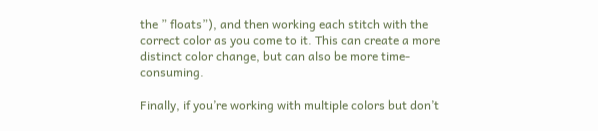the ” floats”), and then working each stitch with the correct color as you come to it. This can create a more distinct color change, but can also be more time-consuming.

Finally, if you’re working with multiple colors but don’t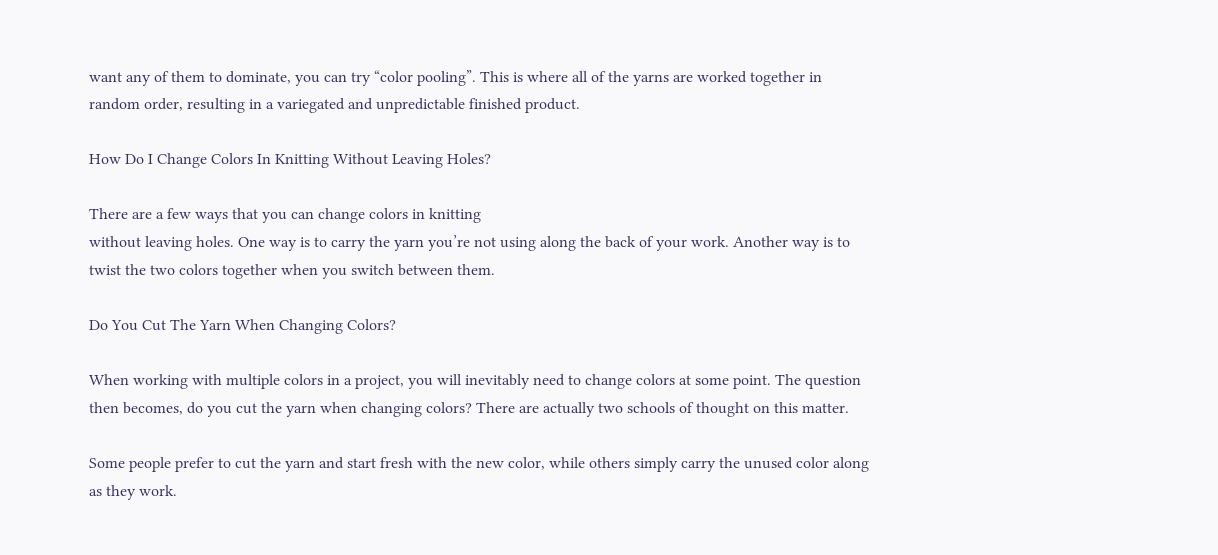want any of them to dominate, you can try “color pooling”. This is where all of the yarns are worked together in random order, resulting in a variegated and unpredictable finished product.

How Do I Change Colors In Knitting Without Leaving Holes?

There are a few ways that you can change colors in knitting
without leaving holes. One way is to carry the yarn you’re not using along the back of your work. Another way is to twist the two colors together when you switch between them.

Do You Cut The Yarn When Changing Colors?

When working with multiple colors in a project, you will inevitably need to change colors at some point. The question then becomes, do you cut the yarn when changing colors? There are actually two schools of thought on this matter.

Some people prefer to cut the yarn and start fresh with the new color, while others simply carry the unused color along as they work.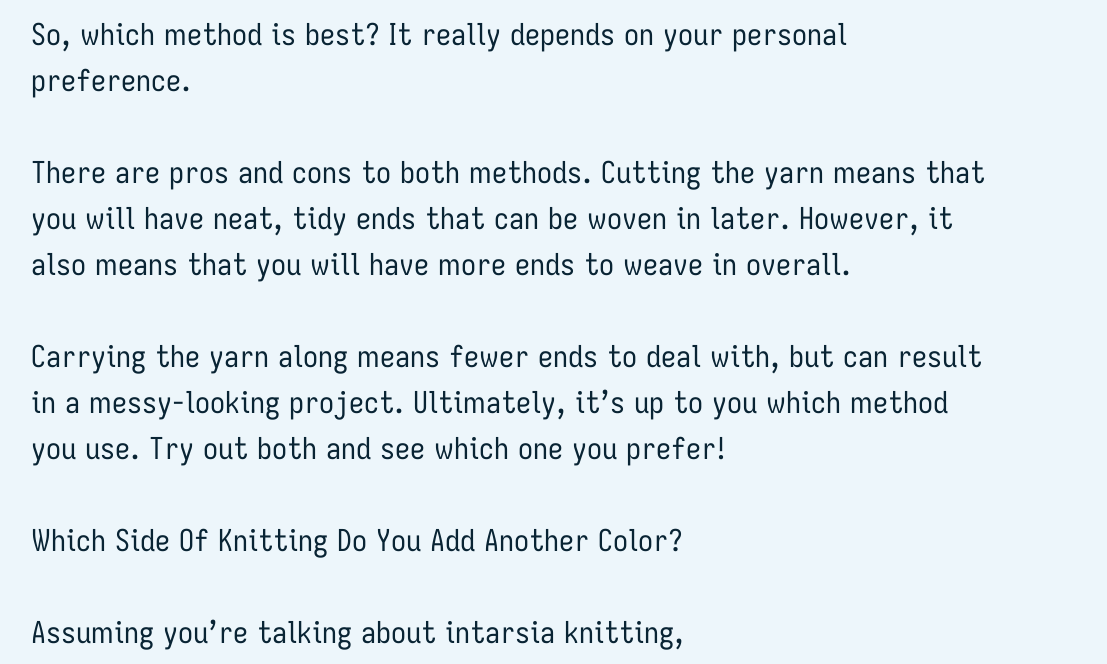So, which method is best? It really depends on your personal preference.

There are pros and cons to both methods. Cutting the yarn means that you will have neat, tidy ends that can be woven in later. However, it also means that you will have more ends to weave in overall.

Carrying the yarn along means fewer ends to deal with, but can result in a messy-looking project. Ultimately, it’s up to you which method you use. Try out both and see which one you prefer!

Which Side Of Knitting Do You Add Another Color?

Assuming you’re talking about intarsia knitting,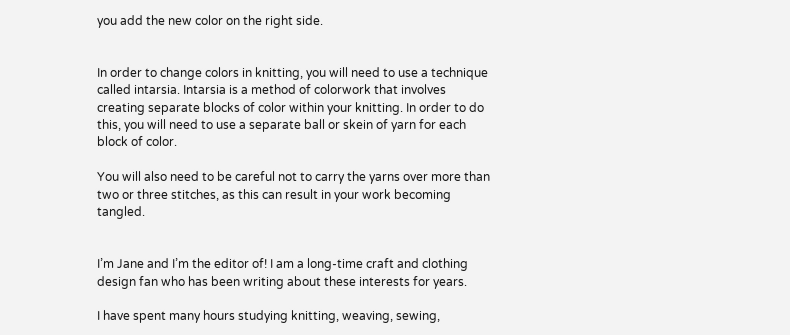you add the new color on the right side.


In order to change colors in knitting, you will need to use a technique called intarsia. Intarsia is a method of colorwork that involves creating separate blocks of color within your knitting. In order to do this, you will need to use a separate ball or skein of yarn for each block of color.

You will also need to be careful not to carry the yarns over more than two or three stitches, as this can result in your work becoming tangled.


I’m Jane and I’m the editor of! I am a long-time craft and clothing design fan who has been writing about these interests for years.

I have spent many hours studying knitting, weaving, sewing,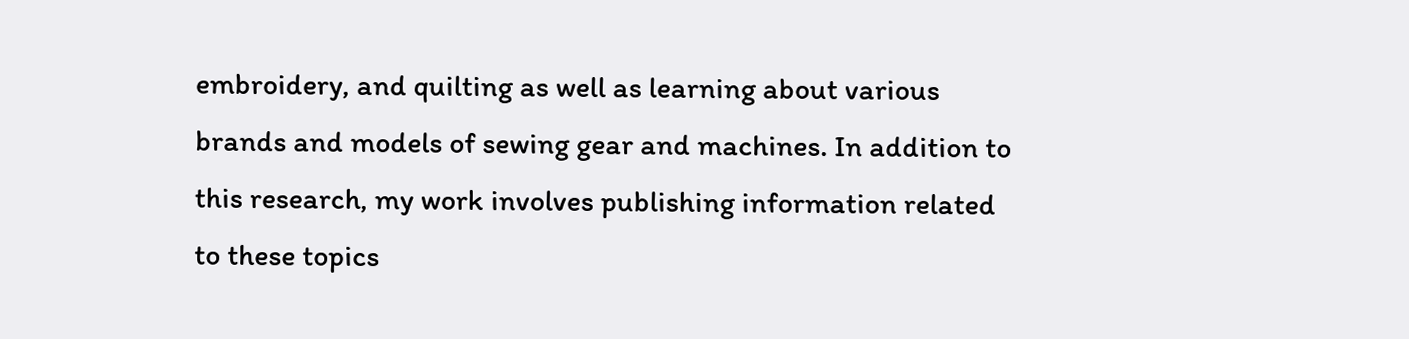embroidery, and quilting as well as learning about various brands and models of sewing gear and machines. In addition to this research, my work involves publishing information related to these topics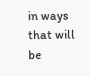in ways that will be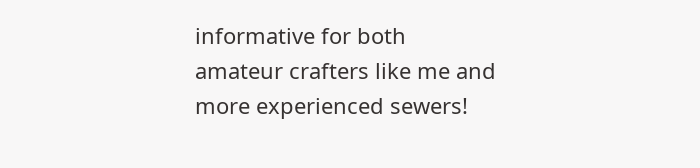informative for both amateur crafters like me and more experienced sewers!